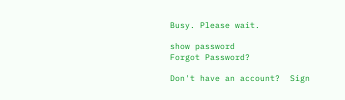Busy. Please wait.

show password
Forgot Password?

Don't have an account?  Sign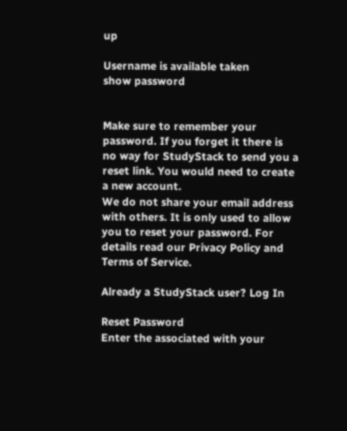up

Username is available taken
show password


Make sure to remember your password. If you forget it there is no way for StudyStack to send you a reset link. You would need to create a new account.
We do not share your email address with others. It is only used to allow you to reset your password. For details read our Privacy Policy and Terms of Service.

Already a StudyStack user? Log In

Reset Password
Enter the associated with your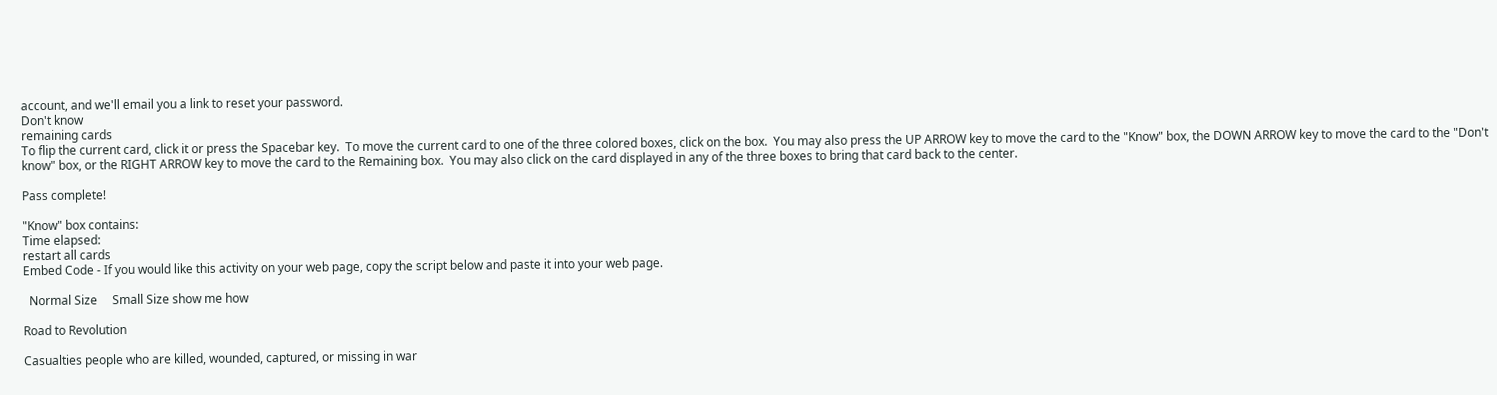account, and we'll email you a link to reset your password.
Don't know
remaining cards
To flip the current card, click it or press the Spacebar key.  To move the current card to one of the three colored boxes, click on the box.  You may also press the UP ARROW key to move the card to the "Know" box, the DOWN ARROW key to move the card to the "Don't know" box, or the RIGHT ARROW key to move the card to the Remaining box.  You may also click on the card displayed in any of the three boxes to bring that card back to the center.

Pass complete!

"Know" box contains:
Time elapsed:
restart all cards
Embed Code - If you would like this activity on your web page, copy the script below and paste it into your web page.

  Normal Size     Small Size show me how

Road to Revolution

Casualties people who are killed, wounded, captured, or missing in war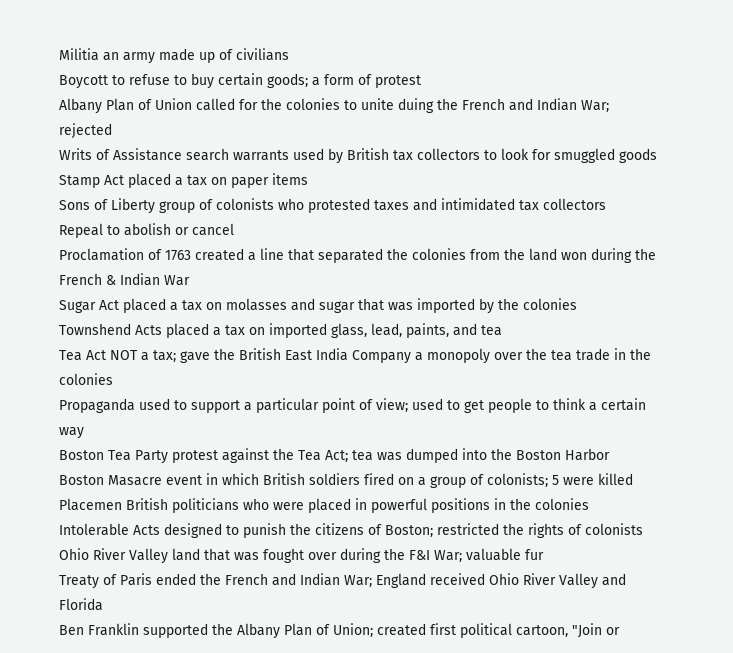Militia an army made up of civilians
Boycott to refuse to buy certain goods; a form of protest
Albany Plan of Union called for the colonies to unite duing the French and Indian War; rejected
Writs of Assistance search warrants used by British tax collectors to look for smuggled goods
Stamp Act placed a tax on paper items
Sons of Liberty group of colonists who protested taxes and intimidated tax collectors
Repeal to abolish or cancel
Proclamation of 1763 created a line that separated the colonies from the land won during the French & Indian War
Sugar Act placed a tax on molasses and sugar that was imported by the colonies
Townshend Acts placed a tax on imported glass, lead, paints, and tea
Tea Act NOT a tax; gave the British East India Company a monopoly over the tea trade in the colonies
Propaganda used to support a particular point of view; used to get people to think a certain way
Boston Tea Party protest against the Tea Act; tea was dumped into the Boston Harbor
Boston Masacre event in which British soldiers fired on a group of colonists; 5 were killed
Placemen British politicians who were placed in powerful positions in the colonies
Intolerable Acts designed to punish the citizens of Boston; restricted the rights of colonists
Ohio River Valley land that was fought over during the F&I War; valuable fur
Treaty of Paris ended the French and Indian War; England received Ohio River Valley and Florida
Ben Franklin supported the Albany Plan of Union; created first political cartoon, "Join or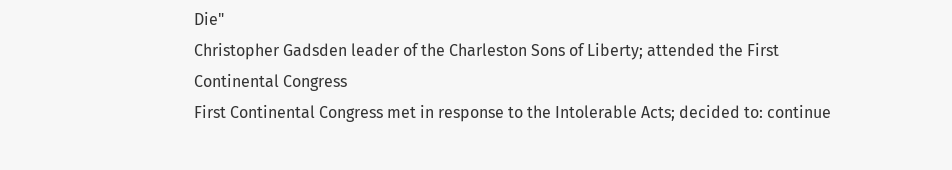Die"
Christopher Gadsden leader of the Charleston Sons of Liberty; attended the First Continental Congress
First Continental Congress met in response to the Intolerable Acts; decided to: continue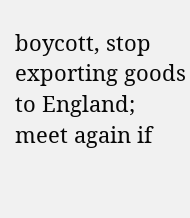boycott, stop exporting goods to England; meet again if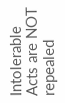Intolerable Acts are NOT repealed